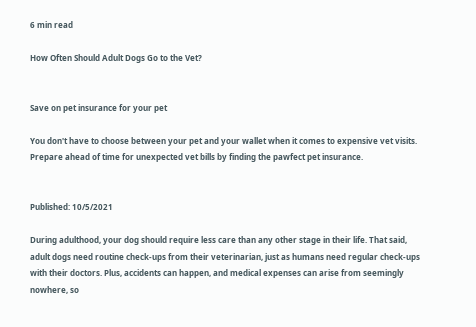6 min read

How Often Should Adult Dogs Go to the Vet?


Save on pet insurance for your pet

You don't have to choose between your pet and your wallet when it comes to expensive vet visits. Prepare ahead of time for unexpected vet bills by finding the pawfect pet insurance.


Published: 10/5/2021

During adulthood, your dog should require less care than any other stage in their life. That said, adult dogs need routine check-ups from their veterinarian, just as humans need regular check-ups with their doctors. Plus, accidents can happen, and medical expenses can arise from seemingly nowhere, so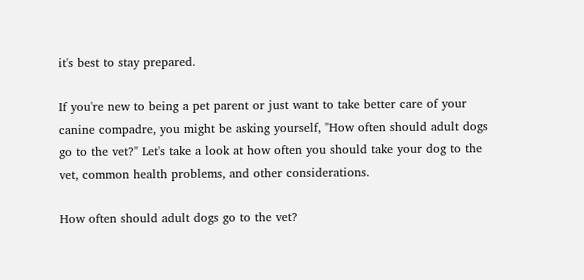it's best to stay prepared.

If you're new to being a pet parent or just want to take better care of your canine compadre, you might be asking yourself, "How often should adult dogs go to the vet?" Let's take a look at how often you should take your dog to the vet, common health problems, and other considerations.

How often should adult dogs go to the vet?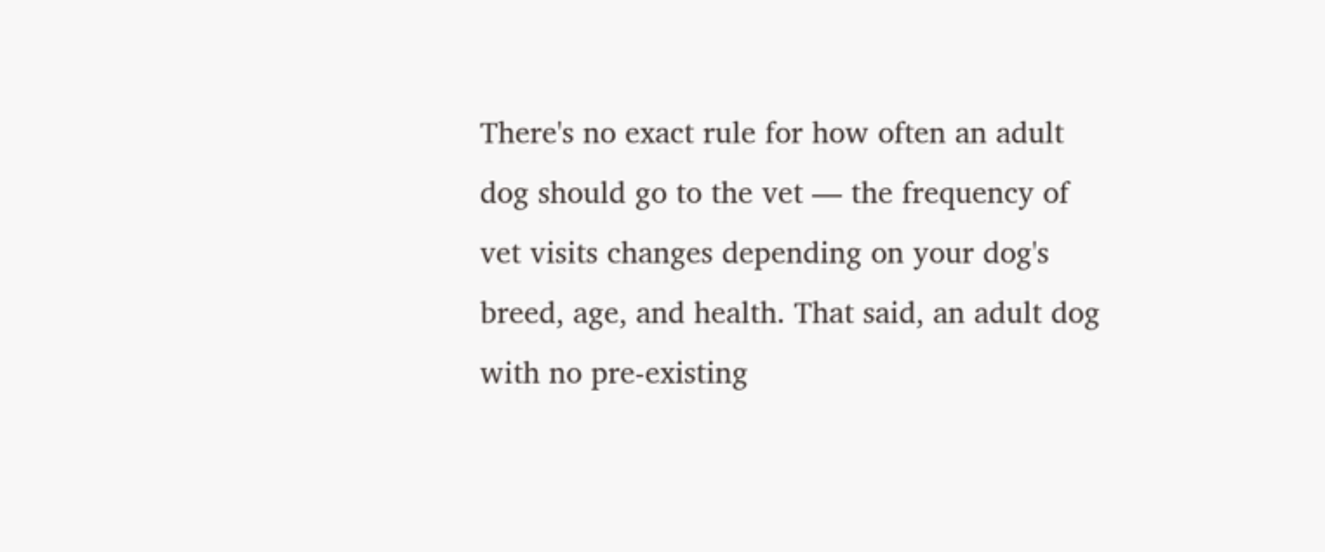There's no exact rule for how often an adult dog should go to the vet — the frequency of vet visits changes depending on your dog's breed, age, and health. That said, an adult dog with no pre-existing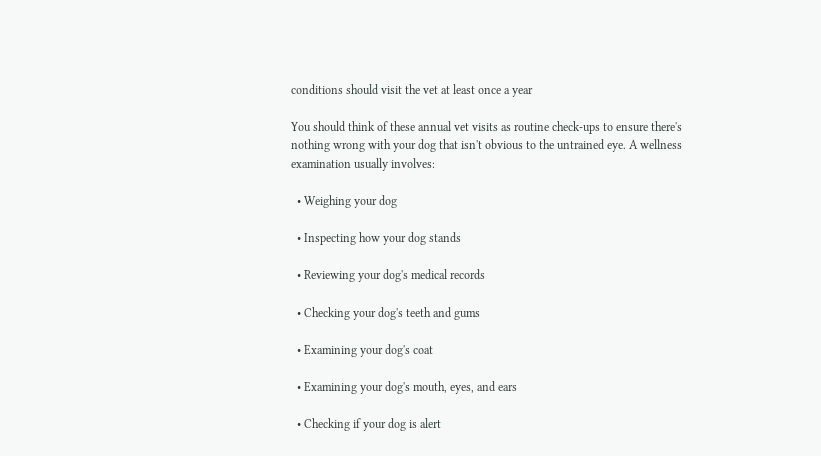conditions should visit the vet at least once a year

You should think of these annual vet visits as routine check-ups to ensure there's nothing wrong with your dog that isn't obvious to the untrained eye. A wellness examination usually involves:

  • Weighing your dog

  • Inspecting how your dog stands

  • Reviewing your dog's medical records

  • Checking your dog's teeth and gums

  • Examining your dog's coat

  • Examining your dog's mouth, eyes, and ears

  • Checking if your dog is alert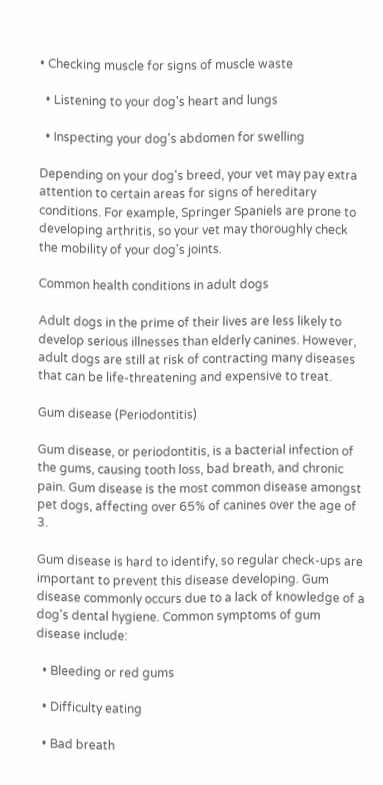• Checking muscle for signs of muscle waste

  • Listening to your dog's heart and lungs

  • Inspecting your dog's abdomen for swelling

Depending on your dog's breed, your vet may pay extra attention to certain areas for signs of hereditary conditions. For example, Springer Spaniels are prone to developing arthritis, so your vet may thoroughly check the mobility of your dog's joints.

Common health conditions in adult dogs

Adult dogs in the prime of their lives are less likely to develop serious illnesses than elderly canines. However, adult dogs are still at risk of contracting many diseases that can be life-threatening and expensive to treat.

Gum disease (Periodontitis)

Gum disease, or periodontitis, is a bacterial infection of the gums, causing tooth loss, bad breath, and chronic pain. Gum disease is the most common disease amongst pet dogs, affecting over 65% of canines over the age of 3.

Gum disease is hard to identify, so regular check-ups are important to prevent this disease developing. Gum disease commonly occurs due to a lack of knowledge of a dog's dental hygiene. Common symptoms of gum disease include:

  • Bleeding or red gums

  • Difficulty eating

  • Bad breath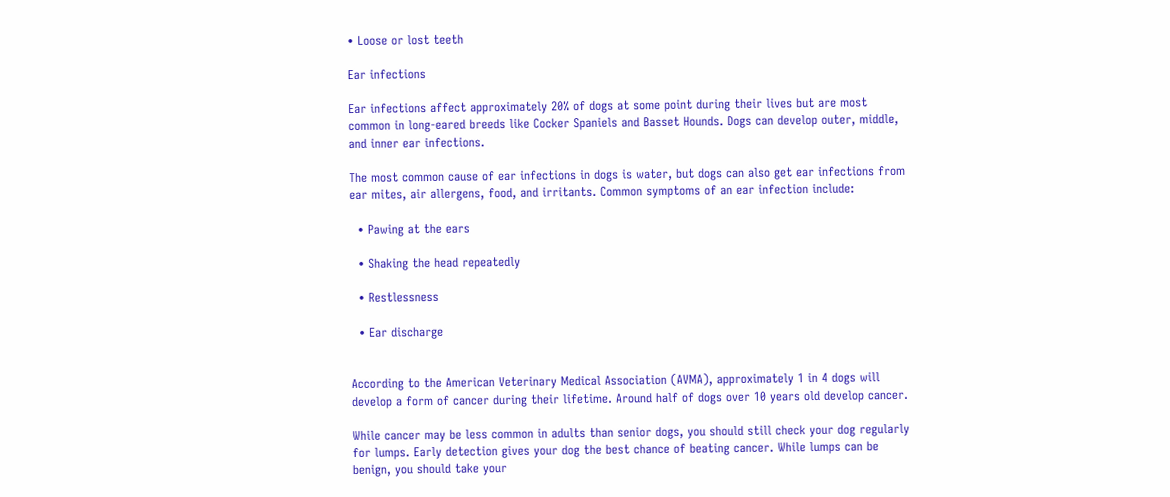• Loose or lost teeth

Ear infections

Ear infections affect approximately 20% of dogs at some point during their lives but are most common in long-eared breeds like Cocker Spaniels and Basset Hounds. Dogs can develop outer, middle, and inner ear infections.

The most common cause of ear infections in dogs is water, but dogs can also get ear infections from ear mites, air allergens, food, and irritants. Common symptoms of an ear infection include:

  • Pawing at the ears

  • Shaking the head repeatedly

  • Restlessness

  • Ear discharge


According to the American Veterinary Medical Association (AVMA), approximately 1 in 4 dogs will develop a form of cancer during their lifetime. Around half of dogs over 10 years old develop cancer.

While cancer may be less common in adults than senior dogs, you should still check your dog regularly for lumps. Early detection gives your dog the best chance of beating cancer. While lumps can be benign, you should take your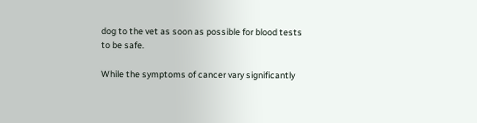dog to the vet as soon as possible for blood tests to be safe.

While the symptoms of cancer vary significantly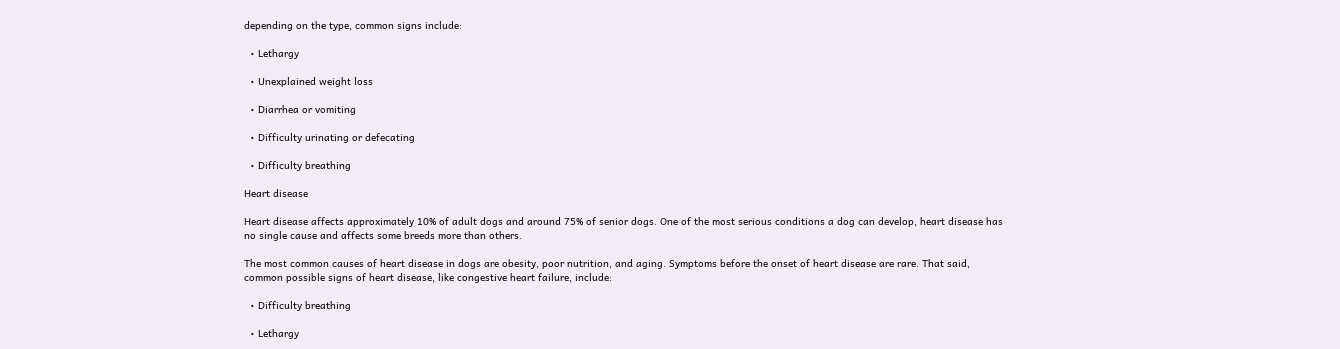depending on the type, common signs include:

  • Lethargy

  • Unexplained weight loss

  • Diarrhea or vomiting

  • Difficulty urinating or defecating

  • Difficulty breathing

Heart disease

Heart disease affects approximately 10% of adult dogs and around 75% of senior dogs. One of the most serious conditions a dog can develop, heart disease has no single cause and affects some breeds more than others.

The most common causes of heart disease in dogs are obesity, poor nutrition, and aging. Symptoms before the onset of heart disease are rare. That said, common possible signs of heart disease, like congestive heart failure, include:

  • Difficulty breathing

  • Lethargy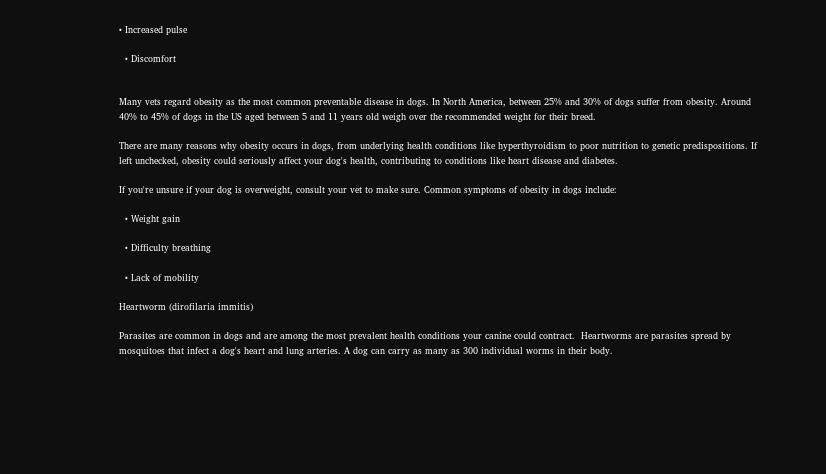• Increased pulse

  • Discomfort


Many vets regard obesity as the most common preventable disease in dogs. In North America, between 25% and 30% of dogs suffer from obesity. Around 40% to 45% of dogs in the US aged between 5 and 11 years old weigh over the recommended weight for their breed.

There are many reasons why obesity occurs in dogs, from underlying health conditions like hyperthyroidism to poor nutrition to genetic predispositions. If left unchecked, obesity could seriously affect your dog's health, contributing to conditions like heart disease and diabetes.

If you're unsure if your dog is overweight, consult your vet to make sure. Common symptoms of obesity in dogs include:

  • Weight gain

  • Difficulty breathing

  • Lack of mobility

Heartworm (dirofilaria immitis)

Parasites are common in dogs and are among the most prevalent health conditions your canine could contract.  Heartworms are parasites spread by mosquitoes that infect a dog's heart and lung arteries. A dog can carry as many as 300 individual worms in their body.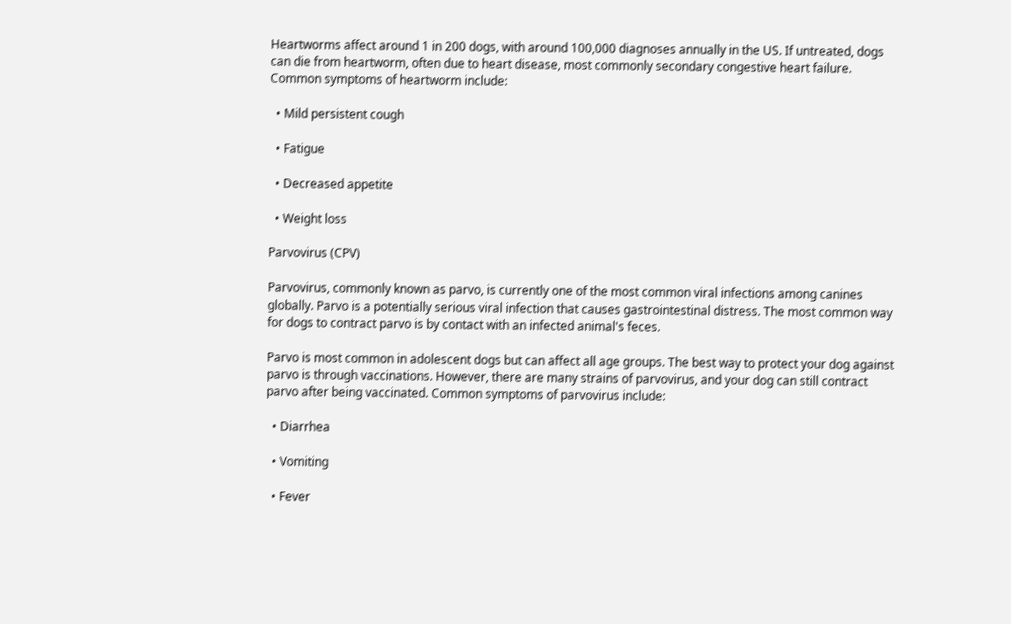Heartworms affect around 1 in 200 dogs, with around 100,000 diagnoses annually in the US. If untreated, dogs can die from heartworm, often due to heart disease, most commonly secondary congestive heart failure. Common symptoms of heartworm include:

  • Mild persistent cough

  • Fatigue

  • Decreased appetite

  • Weight loss

Parvovirus (CPV)

Parvovirus, commonly known as parvo, is currently one of the most common viral infections among canines globally. Parvo is a potentially serious viral infection that causes gastrointestinal distress. The most common way for dogs to contract parvo is by contact with an infected animal's feces.

Parvo is most common in adolescent dogs but can affect all age groups. The best way to protect your dog against parvo is through vaccinations. However, there are many strains of parvovirus, and your dog can still contract parvo after being vaccinated. Common symptoms of parvovirus include:

  • Diarrhea

  • Vomiting

  • Fever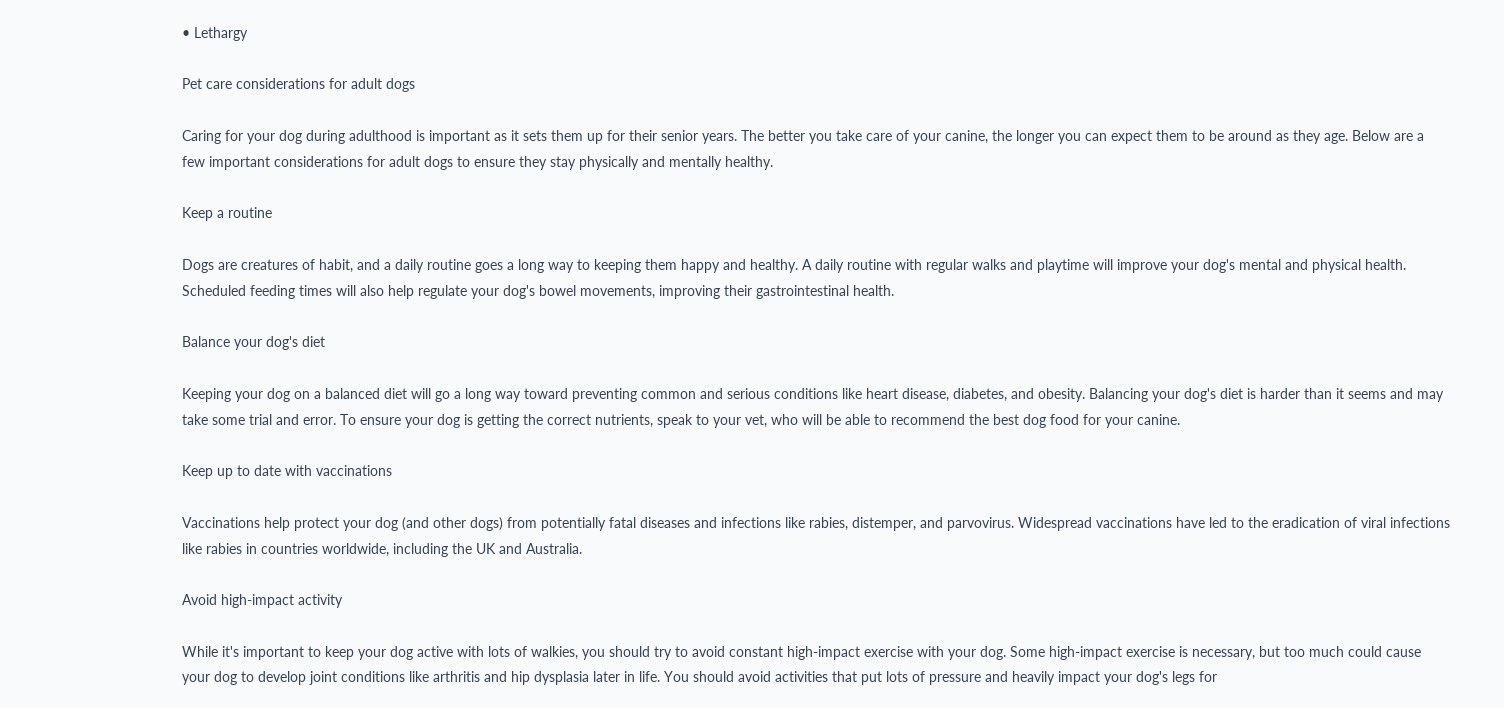• Lethargy

Pet care considerations for adult dogs

Caring for your dog during adulthood is important as it sets them up for their senior years. The better you take care of your canine, the longer you can expect them to be around as they age. Below are a few important considerations for adult dogs to ensure they stay physically and mentally healthy.

Keep a routine

Dogs are creatures of habit, and a daily routine goes a long way to keeping them happy and healthy. A daily routine with regular walks and playtime will improve your dog's mental and physical health. Scheduled feeding times will also help regulate your dog's bowel movements, improving their gastrointestinal health.

Balance your dog's diet

Keeping your dog on a balanced diet will go a long way toward preventing common and serious conditions like heart disease, diabetes, and obesity. Balancing your dog's diet is harder than it seems and may take some trial and error. To ensure your dog is getting the correct nutrients, speak to your vet, who will be able to recommend the best dog food for your canine.

Keep up to date with vaccinations

Vaccinations help protect your dog (and other dogs) from potentially fatal diseases and infections like rabies, distemper, and parvovirus. Widespread vaccinations have led to the eradication of viral infections like rabies in countries worldwide, including the UK and Australia.

Avoid high-impact activity

While it's important to keep your dog active with lots of walkies, you should try to avoid constant high-impact exercise with your dog. Some high-impact exercise is necessary, but too much could cause your dog to develop joint conditions like arthritis and hip dysplasia later in life. You should avoid activities that put lots of pressure and heavily impact your dog's legs for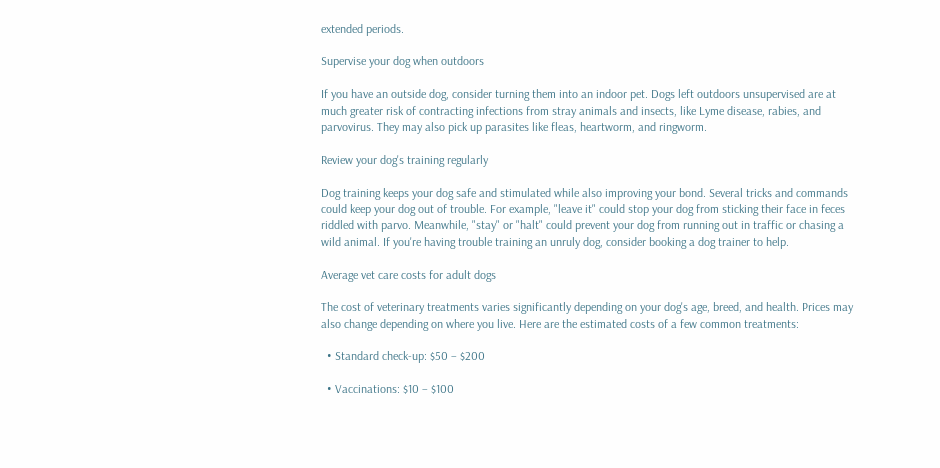extended periods.

Supervise your dog when outdoors

If you have an outside dog, consider turning them into an indoor pet. Dogs left outdoors unsupervised are at much greater risk of contracting infections from stray animals and insects, like Lyme disease, rabies, and parvovirus. They may also pick up parasites like fleas, heartworm, and ringworm.

Review your dog's training regularly

Dog training keeps your dog safe and stimulated while also improving your bond. Several tricks and commands could keep your dog out of trouble. For example, "leave it" could stop your dog from sticking their face in feces riddled with parvo. Meanwhile, "stay" or "halt" could prevent your dog from running out in traffic or chasing a wild animal. If you're having trouble training an unruly dog, consider booking a dog trainer to help.

Average vet care costs for adult dogs

The cost of veterinary treatments varies significantly depending on your dog's age, breed, and health. Prices may also change depending on where you live. Here are the estimated costs of a few common treatments:

  • Standard check-up: $50 – $200

  • Vaccinations: $10 – $100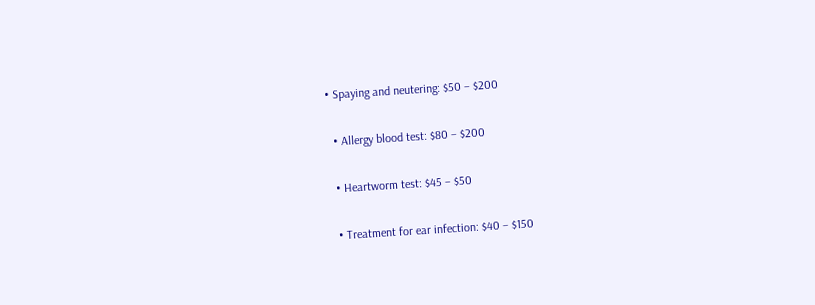• Spaying and neutering: $50 – $200

  • Allergy blood test: $80 – $200

  • Heartworm test: $45 – $50

  • Treatment for ear infection: $40 – $150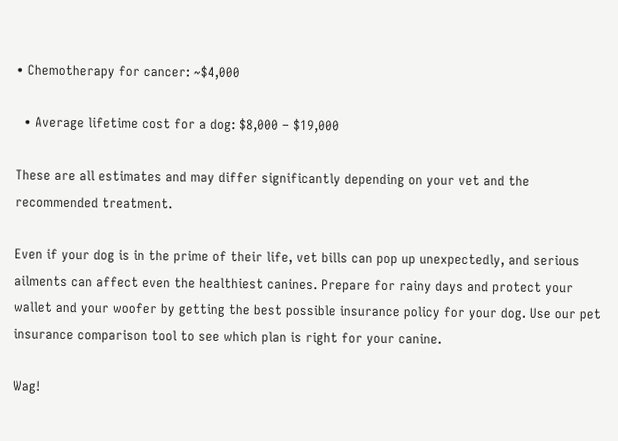• Chemotherapy for cancer: ~$4,000

  • Average lifetime cost for a dog: $8,000 – $19,000

These are all estimates and may differ significantly depending on your vet and the recommended treatment.

Even if your dog is in the prime of their life, vet bills can pop up unexpectedly, and serious ailments can affect even the healthiest canines. Prepare for rainy days and protect your wallet and your woofer by getting the best possible insurance policy for your dog. Use our pet insurance comparison tool to see which plan is right for your canine.

Wag!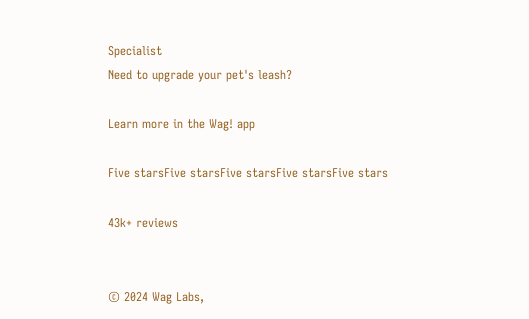Specialist
Need to upgrade your pet's leash?

Learn more in the Wag! app

Five starsFive starsFive starsFive starsFive stars

43k+ reviews


© 2024 Wag Labs,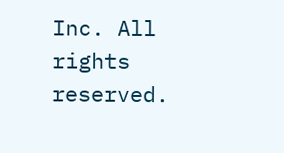Inc. All rights reserved.